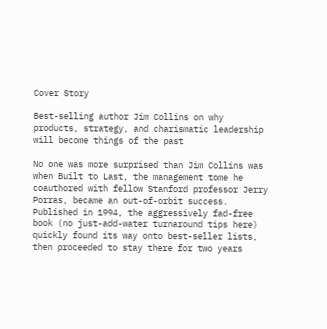Cover Story

Best-selling author Jim Collins on why products, strategy, and charismatic leadership will become things of the past

No one was more surprised than Jim Collins was when Built to Last, the management tome he coauthored with fellow Stanford professor Jerry Porras, became an out-of-orbit success. Published in 1994, the aggressively fad-free book (no just-add-water turnaround tips here) quickly found its way onto best-seller lists, then proceeded to stay there for two years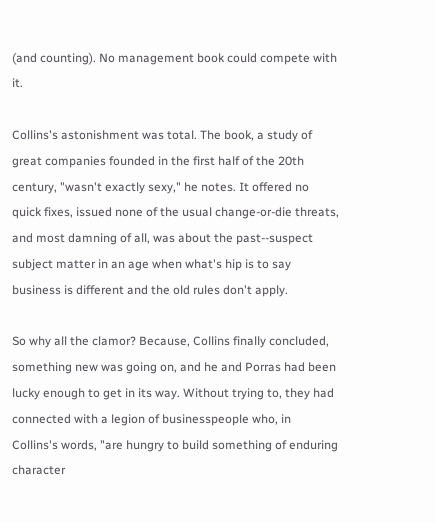(and counting). No management book could compete with it.

Collins's astonishment was total. The book, a study of great companies founded in the first half of the 20th century, "wasn't exactly sexy," he notes. It offered no quick fixes, issued none of the usual change-or-die threats, and most damning of all, was about the past--suspect subject matter in an age when what's hip is to say business is different and the old rules don't apply.

So why all the clamor? Because, Collins finally concluded, something new was going on, and he and Porras had been lucky enough to get in its way. Without trying to, they had connected with a legion of businesspeople who, in Collins's words, "are hungry to build something of enduring character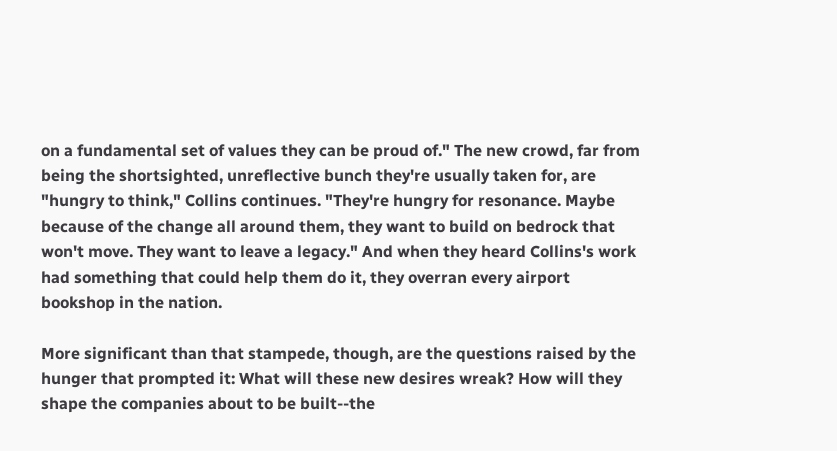on a fundamental set of values they can be proud of." The new crowd, far from being the shortsighted, unreflective bunch they're usually taken for, are "hungry to think," Collins continues. "They're hungry for resonance. Maybe because of the change all around them, they want to build on bedrock that won't move. They want to leave a legacy." And when they heard Collins's work had something that could help them do it, they overran every airport bookshop in the nation.

More significant than that stampede, though, are the questions raised by the hunger that prompted it: What will these new desires wreak? How will they shape the companies about to be built--the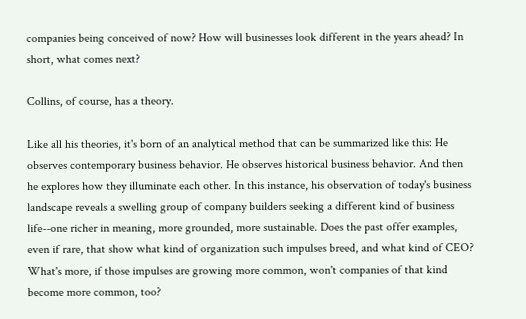companies being conceived of now? How will businesses look different in the years ahead? In short, what comes next?

Collins, of course, has a theory.

Like all his theories, it's born of an analytical method that can be summarized like this: He observes contemporary business behavior. He observes historical business behavior. And then he explores how they illuminate each other. In this instance, his observation of today's business landscape reveals a swelling group of company builders seeking a different kind of business life--one richer in meaning, more grounded, more sustainable. Does the past offer examples, even if rare, that show what kind of organization such impulses breed, and what kind of CEO? What's more, if those impulses are growing more common, won't companies of that kind become more common, too?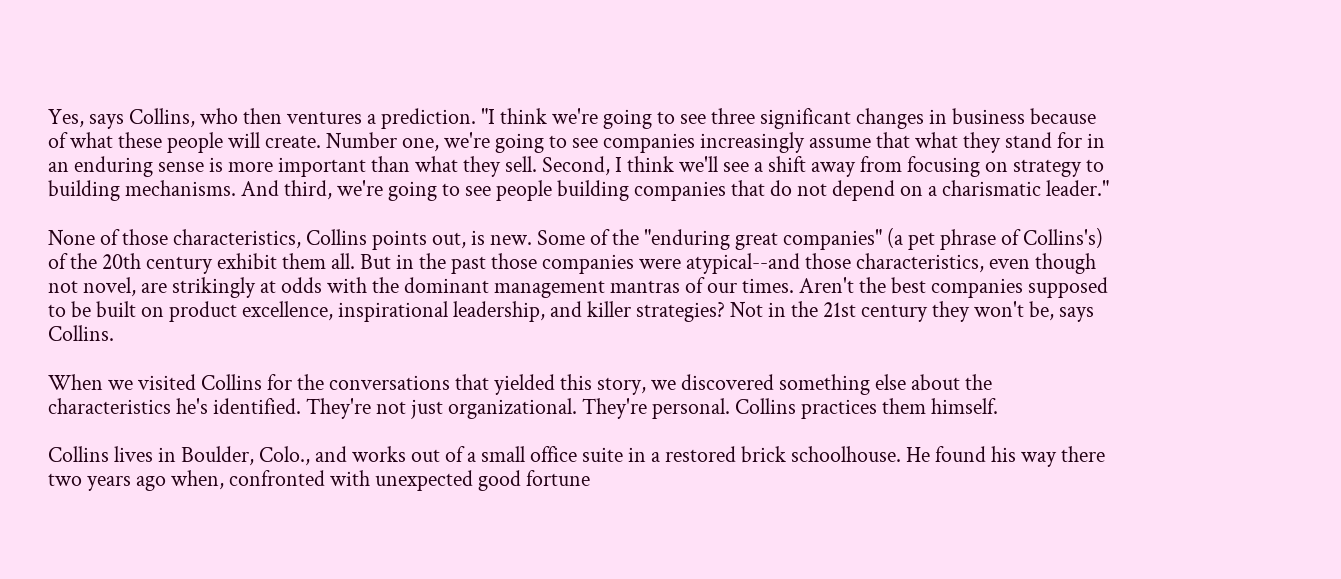Yes, says Collins, who then ventures a prediction. "I think we're going to see three significant changes in business because of what these people will create. Number one, we're going to see companies increasingly assume that what they stand for in an enduring sense is more important than what they sell. Second, I think we'll see a shift away from focusing on strategy to building mechanisms. And third, we're going to see people building companies that do not depend on a charismatic leader."

None of those characteristics, Collins points out, is new. Some of the "enduring great companies" (a pet phrase of Collins's) of the 20th century exhibit them all. But in the past those companies were atypical--and those characteristics, even though not novel, are strikingly at odds with the dominant management mantras of our times. Aren't the best companies supposed to be built on product excellence, inspirational leadership, and killer strategies? Not in the 21st century they won't be, says Collins.

When we visited Collins for the conversations that yielded this story, we discovered something else about the characteristics he's identified. They're not just organizational. They're personal. Collins practices them himself.

Collins lives in Boulder, Colo., and works out of a small office suite in a restored brick schoolhouse. He found his way there two years ago when, confronted with unexpected good fortune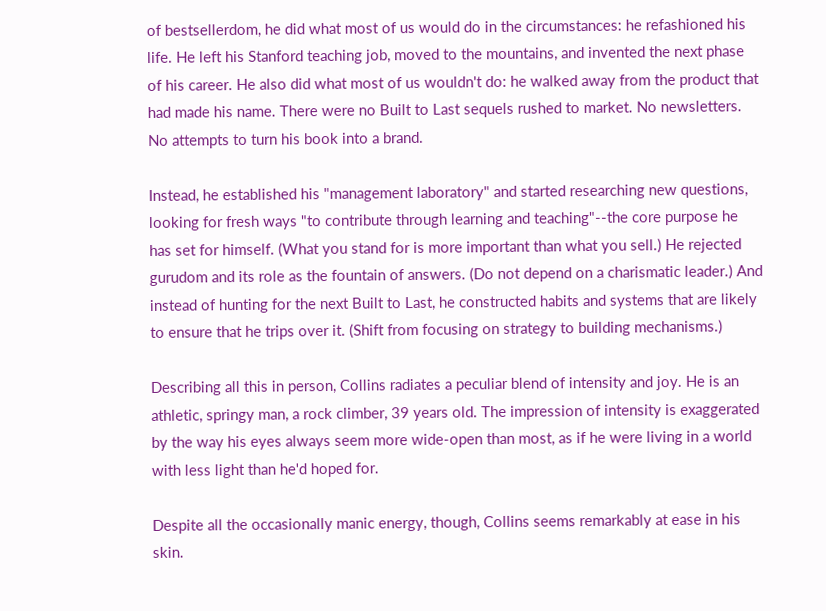of bestsellerdom, he did what most of us would do in the circumstances: he refashioned his life. He left his Stanford teaching job, moved to the mountains, and invented the next phase of his career. He also did what most of us wouldn't do: he walked away from the product that had made his name. There were no Built to Last sequels rushed to market. No newsletters. No attempts to turn his book into a brand.

Instead, he established his "management laboratory" and started researching new questions, looking for fresh ways "to contribute through learning and teaching"--the core purpose he has set for himself. (What you stand for is more important than what you sell.) He rejected gurudom and its role as the fountain of answers. (Do not depend on a charismatic leader.) And instead of hunting for the next Built to Last, he constructed habits and systems that are likely to ensure that he trips over it. (Shift from focusing on strategy to building mechanisms.)

Describing all this in person, Collins radiates a peculiar blend of intensity and joy. He is an athletic, springy man, a rock climber, 39 years old. The impression of intensity is exaggerated by the way his eyes always seem more wide-open than most, as if he were living in a world with less light than he'd hoped for.

Despite all the occasionally manic energy, though, Collins seems remarkably at ease in his skin.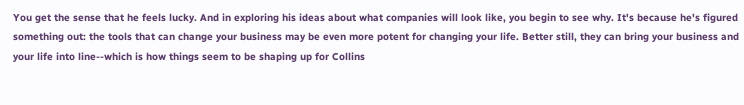You get the sense that he feels lucky. And in exploring his ideas about what companies will look like, you begin to see why. It's because he's figured something out: the tools that can change your business may be even more potent for changing your life. Better still, they can bring your business and your life into line--which is how things seem to be shaping up for Collins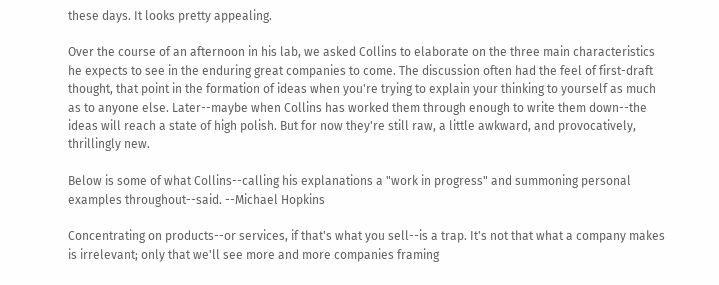these days. It looks pretty appealing.

Over the course of an afternoon in his lab, we asked Collins to elaborate on the three main characteristics he expects to see in the enduring great companies to come. The discussion often had the feel of first-draft thought, that point in the formation of ideas when you're trying to explain your thinking to yourself as much as to anyone else. Later--maybe when Collins has worked them through enough to write them down--the ideas will reach a state of high polish. But for now they're still raw, a little awkward, and provocatively, thrillingly new.

Below is some of what Collins--calling his explanations a "work in progress" and summoning personal examples throughout--said. --Michael Hopkins

Concentrating on products--or services, if that's what you sell--is a trap. It's not that what a company makes is irrelevant; only that we'll see more and more companies framing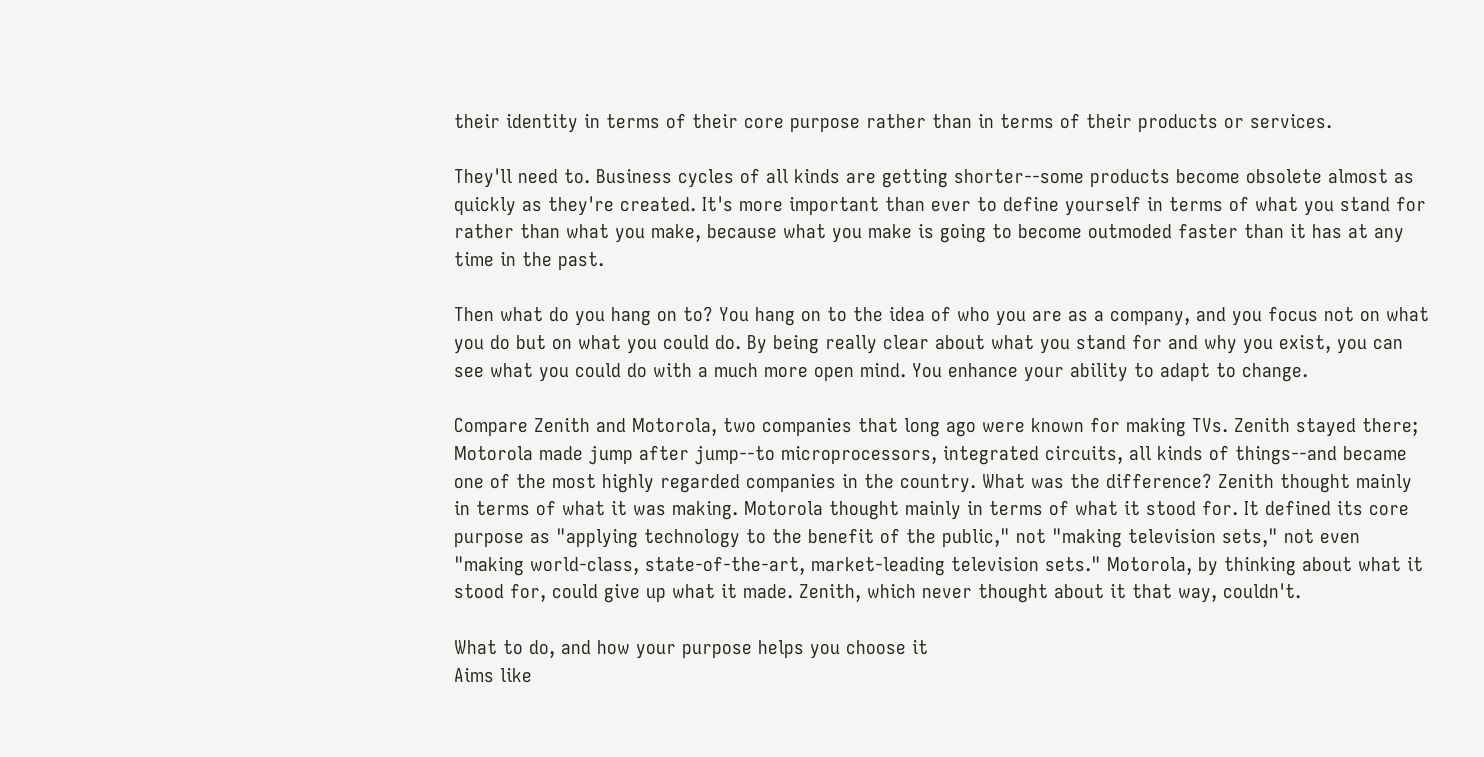their identity in terms of their core purpose rather than in terms of their products or services.

They'll need to. Business cycles of all kinds are getting shorter--some products become obsolete almost as quickly as they're created. It's more important than ever to define yourself in terms of what you stand for rather than what you make, because what you make is going to become outmoded faster than it has at any time in the past.

Then what do you hang on to? You hang on to the idea of who you are as a company, and you focus not on what you do but on what you could do. By being really clear about what you stand for and why you exist, you can see what you could do with a much more open mind. You enhance your ability to adapt to change.

Compare Zenith and Motorola, two companies that long ago were known for making TVs. Zenith stayed there; Motorola made jump after jump--to microprocessors, integrated circuits, all kinds of things--and became one of the most highly regarded companies in the country. What was the difference? Zenith thought mainly in terms of what it was making. Motorola thought mainly in terms of what it stood for. It defined its core purpose as "applying technology to the benefit of the public," not "making television sets," not even "making world-class, state-of-the-art, market-leading television sets." Motorola, by thinking about what it stood for, could give up what it made. Zenith, which never thought about it that way, couldn't.

What to do, and how your purpose helps you choose it
Aims like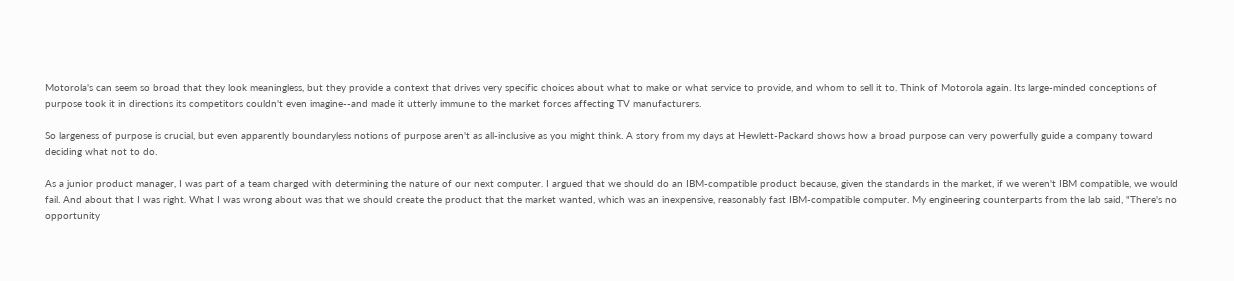Motorola's can seem so broad that they look meaningless, but they provide a context that drives very specific choices about what to make or what service to provide, and whom to sell it to. Think of Motorola again. Its large-minded conceptions of purpose took it in directions its competitors couldn't even imagine--and made it utterly immune to the market forces affecting TV manufacturers.

So largeness of purpose is crucial, but even apparently boundaryless notions of purpose aren't as all-inclusive as you might think. A story from my days at Hewlett-Packard shows how a broad purpose can very powerfully guide a company toward deciding what not to do.

As a junior product manager, I was part of a team charged with determining the nature of our next computer. I argued that we should do an IBM-compatible product because, given the standards in the market, if we weren't IBM compatible, we would fail. And about that I was right. What I was wrong about was that we should create the product that the market wanted, which was an inexpensive, reasonably fast IBM-compatible computer. My engineering counterparts from the lab said, "There's no opportunity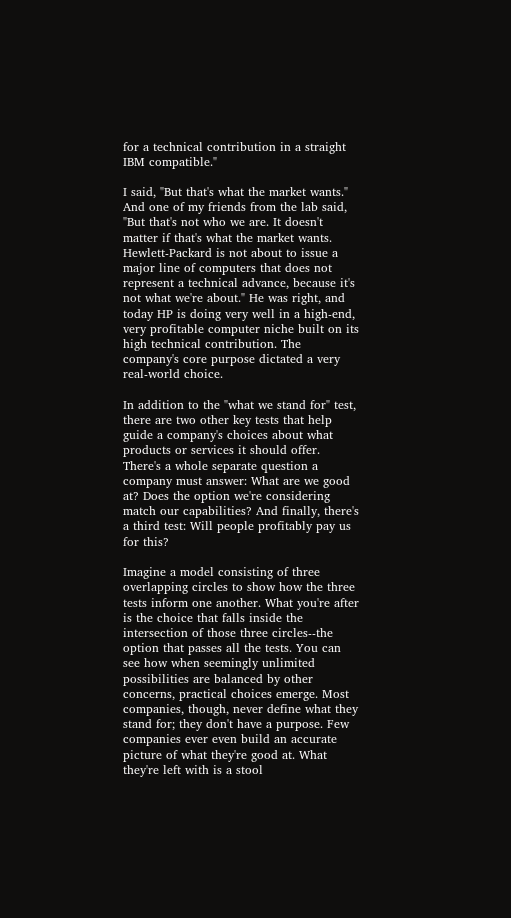for a technical contribution in a straight IBM compatible."

I said, "But that's what the market wants." And one of my friends from the lab said, "But that's not who we are. It doesn't matter if that's what the market wants. Hewlett-Packard is not about to issue a major line of computers that does not represent a technical advance, because it's not what we're about." He was right, and today HP is doing very well in a high-end, very profitable computer niche built on its high technical contribution. The company's core purpose dictated a very real-world choice.

In addition to the "what we stand for" test, there are two other key tests that help guide a company's choices about what products or services it should offer. There's a whole separate question a company must answer: What are we good at? Does the option we're considering match our capabilities? And finally, there's a third test: Will people profitably pay us for this?

Imagine a model consisting of three overlapping circles to show how the three tests inform one another. What you're after is the choice that falls inside the intersection of those three circles--the option that passes all the tests. You can see how when seemingly unlimited possibilities are balanced by other concerns, practical choices emerge. Most companies, though, never define what they stand for; they don't have a purpose. Few companies ever even build an accurate picture of what they're good at. What they're left with is a stool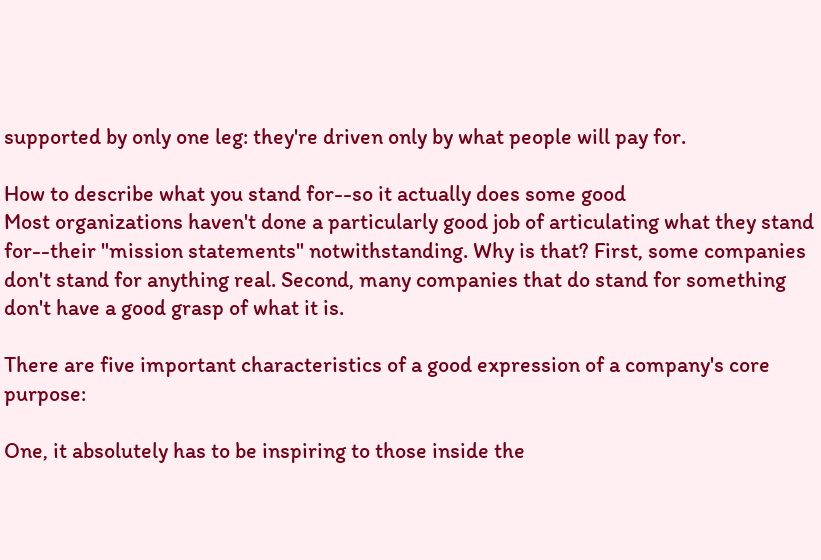supported by only one leg: they're driven only by what people will pay for.

How to describe what you stand for--so it actually does some good
Most organizations haven't done a particularly good job of articulating what they stand for--their "mission statements" notwithstanding. Why is that? First, some companies don't stand for anything real. Second, many companies that do stand for something don't have a good grasp of what it is.

There are five important characteristics of a good expression of a company's core purpose:

One, it absolutely has to be inspiring to those inside the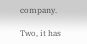company.

Two, it has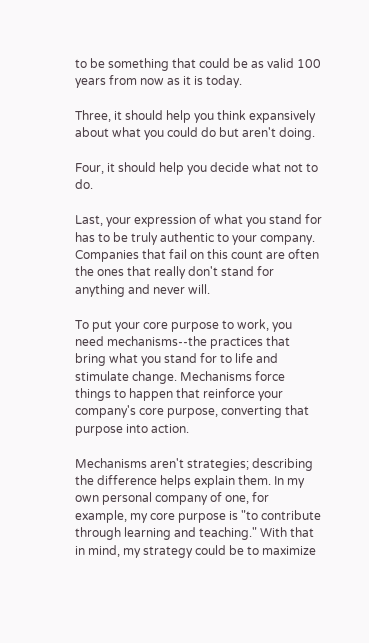to be something that could be as valid 100 years from now as it is today.

Three, it should help you think expansively about what you could do but aren't doing.

Four, it should help you decide what not to do.

Last, your expression of what you stand for has to be truly authentic to your company. Companies that fail on this count are often the ones that really don't stand for anything and never will.

To put your core purpose to work, you need mechanisms--the practices that bring what you stand for to life and stimulate change. Mechanisms force things to happen that reinforce your company's core purpose, converting that purpose into action.

Mechanisms aren't strategies; describing the difference helps explain them. In my own personal company of one, for example, my core purpose is "to contribute through learning and teaching." With that in mind, my strategy could be to maximize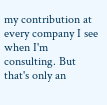my contribution at every company I see when I'm consulting. But that's only an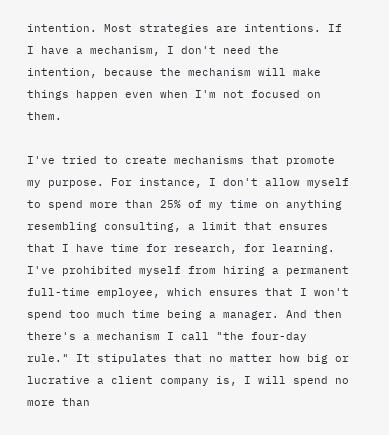intention. Most strategies are intentions. If I have a mechanism, I don't need the intention, because the mechanism will make things happen even when I'm not focused on them.

I've tried to create mechanisms that promote my purpose. For instance, I don't allow myself to spend more than 25% of my time on anything resembling consulting, a limit that ensures that I have time for research, for learning. I've prohibited myself from hiring a permanent full-time employee, which ensures that I won't spend too much time being a manager. And then there's a mechanism I call "the four-day rule." It stipulates that no matter how big or lucrative a client company is, I will spend no more than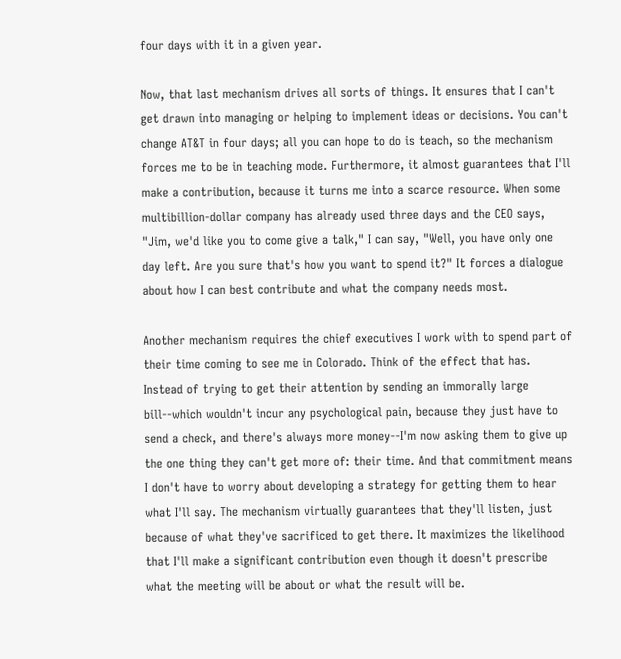four days with it in a given year.

Now, that last mechanism drives all sorts of things. It ensures that I can't get drawn into managing or helping to implement ideas or decisions. You can't change AT&T in four days; all you can hope to do is teach, so the mechanism forces me to be in teaching mode. Furthermore, it almost guarantees that I'll make a contribution, because it turns me into a scarce resource. When some multibillion-dollar company has already used three days and the CEO says, "Jim, we'd like you to come give a talk," I can say, "Well, you have only one day left. Are you sure that's how you want to spend it?" It forces a dialogue about how I can best contribute and what the company needs most.

Another mechanism requires the chief executives I work with to spend part of their time coming to see me in Colorado. Think of the effect that has. Instead of trying to get their attention by sending an immorally large bill--which wouldn't incur any psychological pain, because they just have to send a check, and there's always more money--I'm now asking them to give up the one thing they can't get more of: their time. And that commitment means I don't have to worry about developing a strategy for getting them to hear what I'll say. The mechanism virtually guarantees that they'll listen, just because of what they've sacrificed to get there. It maximizes the likelihood that I'll make a significant contribution even though it doesn't prescribe what the meeting will be about or what the result will be.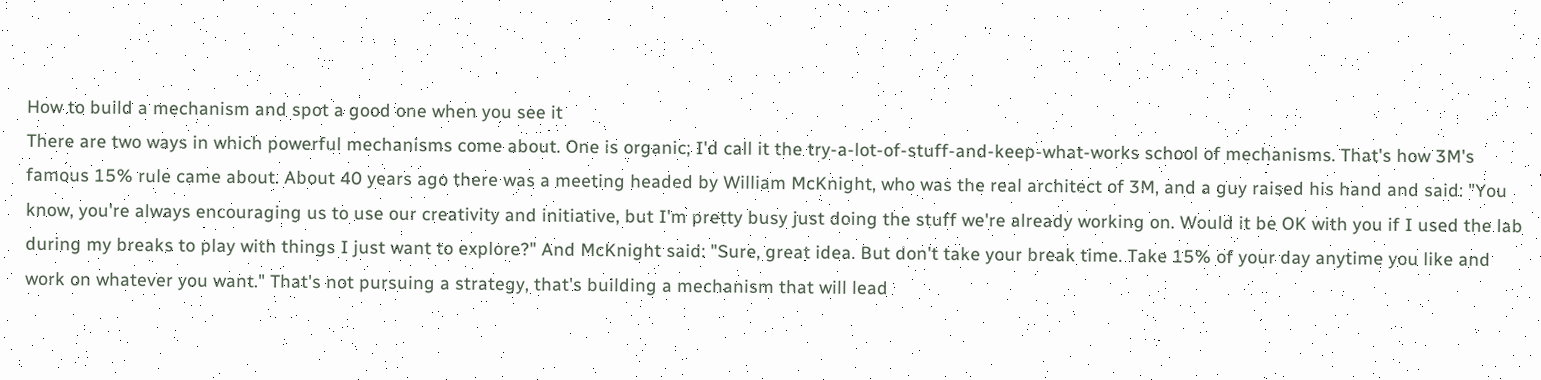How to build a mechanism and spot a good one when you see it
There are two ways in which powerful mechanisms come about. One is organic; I'd call it the try-a-lot-of-stuff-and-keep-what-works school of mechanisms. That's how 3M's famous 15% rule came about. About 40 years ago there was a meeting headed by William McKnight, who was the real architect of 3M, and a guy raised his hand and said: "You know, you're always encouraging us to use our creativity and initiative, but I'm pretty busy just doing the stuff we're already working on. Would it be OK with you if I used the lab during my breaks to play with things I just want to explore?" And McKnight said: "Sure, great idea. But don't take your break time. Take 15% of your day anytime you like and work on whatever you want." That's not pursuing a strategy, that's building a mechanism that will lead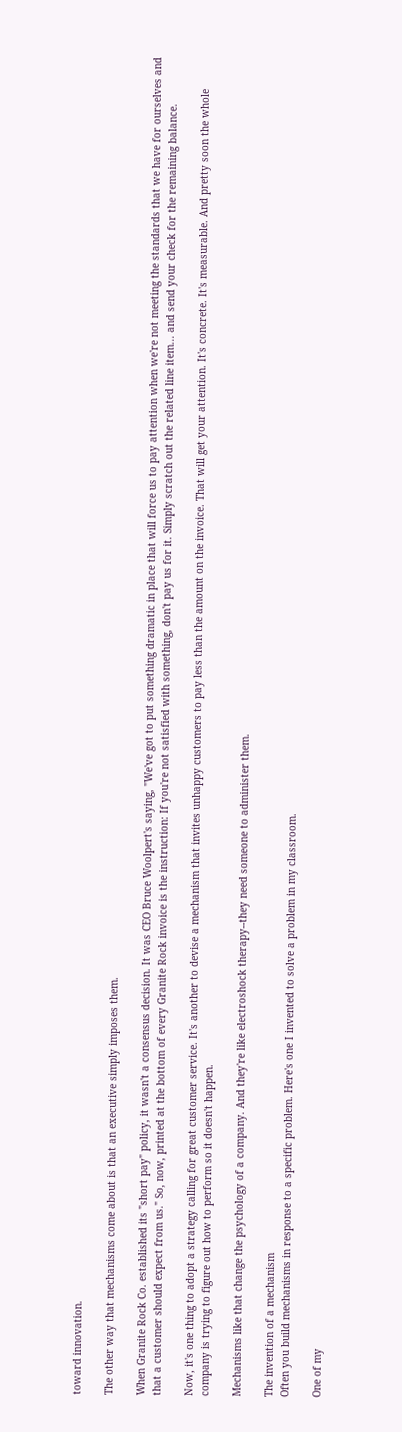toward innovation.

The other way that mechanisms come about is that an executive simply imposes them.

When Granite Rock Co. established its "short pay" policy, it wasn't a consensus decision. It was CEO Bruce Woolpert's saying, "We've got to put something dramatic in place that will force us to pay attention when we're not meeting the standards that we have for ourselves and that a customer should expect from us." So, now, printed at the bottom of every Granite Rock invoice is the instruction: If you're not satisfied with something, don't pay us for it. Simply scratch out the related line item... and send your check for the remaining balance.

Now, it's one thing to adopt a strategy calling for great customer service. It's another to devise a mechanism that invites unhappy customers to pay less than the amount on the invoice. That will get your attention. It's concrete. It's measurable. And pretty soon the whole company is trying to figure out how to perform so it doesn't happen.

Mechanisms like that change the psychology of a company. And they're like electroshock therapy--they need someone to administer them.

The invention of a mechanism
Often you build mechanisms in response to a specific problem. Here's one I invented to solve a problem in my classroom.

One of my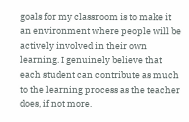goals for my classroom is to make it an environment where people will be actively involved in their own learning. I genuinely believe that each student can contribute as much to the learning process as the teacher does, if not more.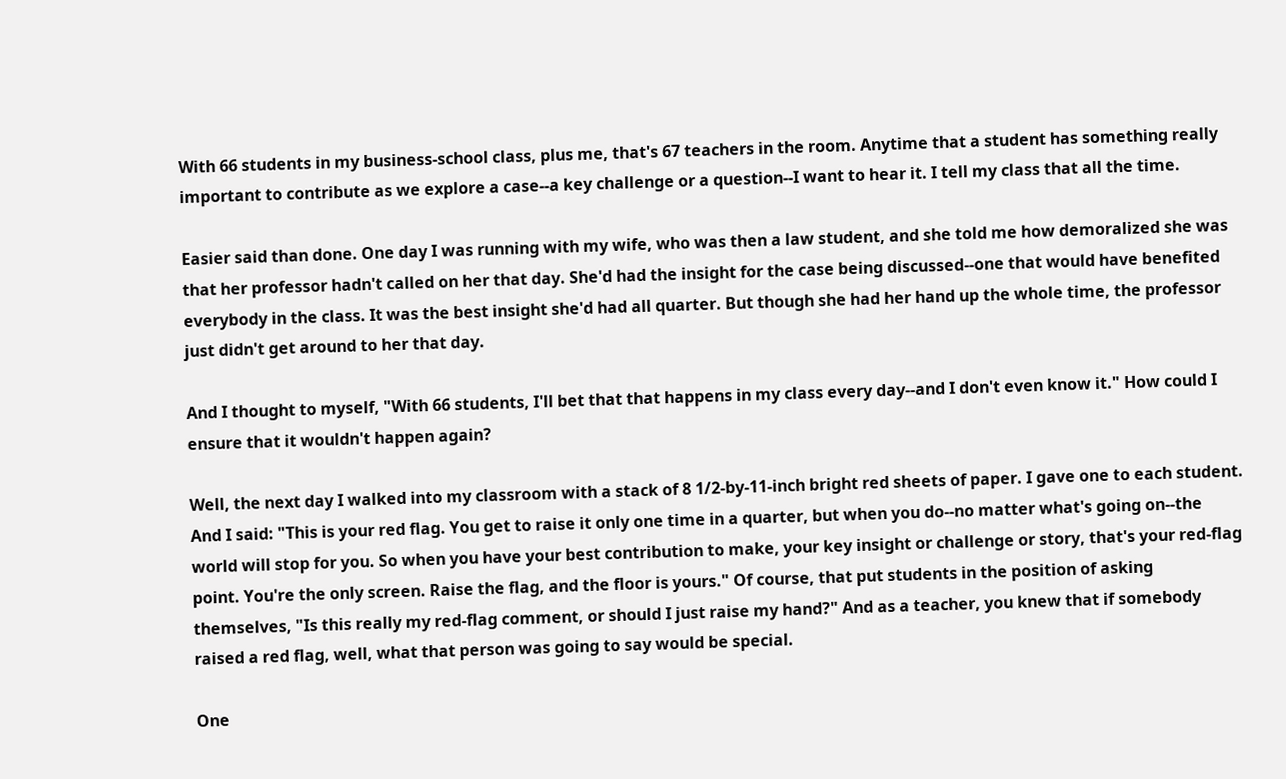With 66 students in my business-school class, plus me, that's 67 teachers in the room. Anytime that a student has something really important to contribute as we explore a case--a key challenge or a question--I want to hear it. I tell my class that all the time.

Easier said than done. One day I was running with my wife, who was then a law student, and she told me how demoralized she was that her professor hadn't called on her that day. She'd had the insight for the case being discussed--one that would have benefited everybody in the class. It was the best insight she'd had all quarter. But though she had her hand up the whole time, the professor just didn't get around to her that day.

And I thought to myself, "With 66 students, I'll bet that that happens in my class every day--and I don't even know it." How could I ensure that it wouldn't happen again?

Well, the next day I walked into my classroom with a stack of 8 1/2-by-11-inch bright red sheets of paper. I gave one to each student. And I said: "This is your red flag. You get to raise it only one time in a quarter, but when you do--no matter what's going on--the world will stop for you. So when you have your best contribution to make, your key insight or challenge or story, that's your red-flag point. You're the only screen. Raise the flag, and the floor is yours." Of course, that put students in the position of asking themselves, "Is this really my red-flag comment, or should I just raise my hand?" And as a teacher, you knew that if somebody raised a red flag, well, what that person was going to say would be special.

One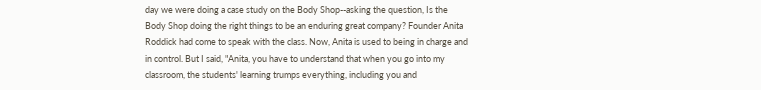day we were doing a case study on the Body Shop--asking the question, Is the Body Shop doing the right things to be an enduring great company? Founder Anita Roddick had come to speak with the class. Now, Anita is used to being in charge and in control. But I said, "Anita, you have to understand that when you go into my classroom, the students' learning trumps everything, including you and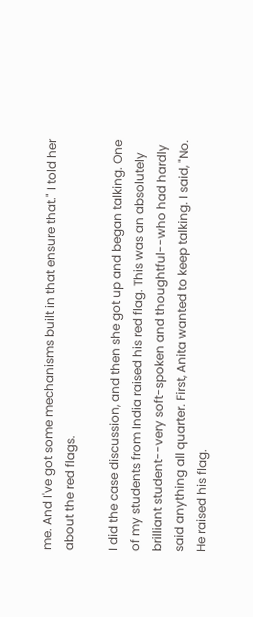me. And I've got some mechanisms built in that ensure that." I told her about the red flags.

I did the case discussion, and then she got up and began talking. One of my students from India raised his red flag. This was an absolutely brilliant student--very soft-spoken and thoughtful--who had hardly said anything all quarter. First, Anita wanted to keep talking. I said, "No. He raised his flag.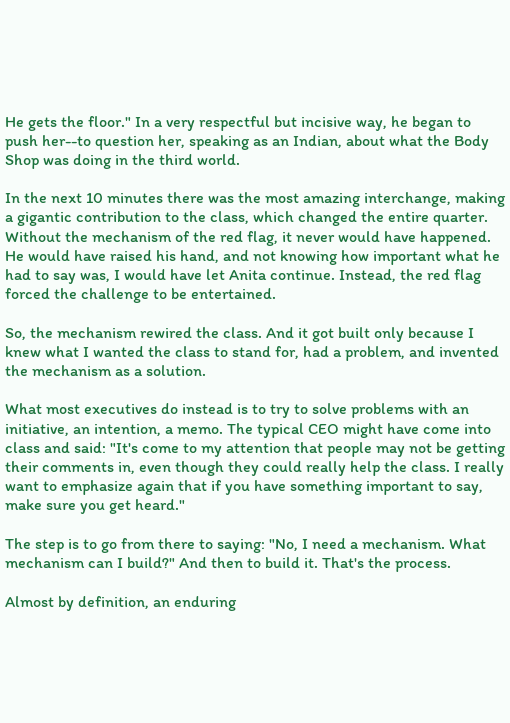He gets the floor." In a very respectful but incisive way, he began to push her--to question her, speaking as an Indian, about what the Body Shop was doing in the third world.

In the next 10 minutes there was the most amazing interchange, making a gigantic contribution to the class, which changed the entire quarter. Without the mechanism of the red flag, it never would have happened. He would have raised his hand, and not knowing how important what he had to say was, I would have let Anita continue. Instead, the red flag forced the challenge to be entertained.

So, the mechanism rewired the class. And it got built only because I knew what I wanted the class to stand for, had a problem, and invented the mechanism as a solution.

What most executives do instead is to try to solve problems with an initiative, an intention, a memo. The typical CEO might have come into class and said: "It's come to my attention that people may not be getting their comments in, even though they could really help the class. I really want to emphasize again that if you have something important to say, make sure you get heard."

The step is to go from there to saying: "No, I need a mechanism. What mechanism can I build?" And then to build it. That's the process.

Almost by definition, an enduring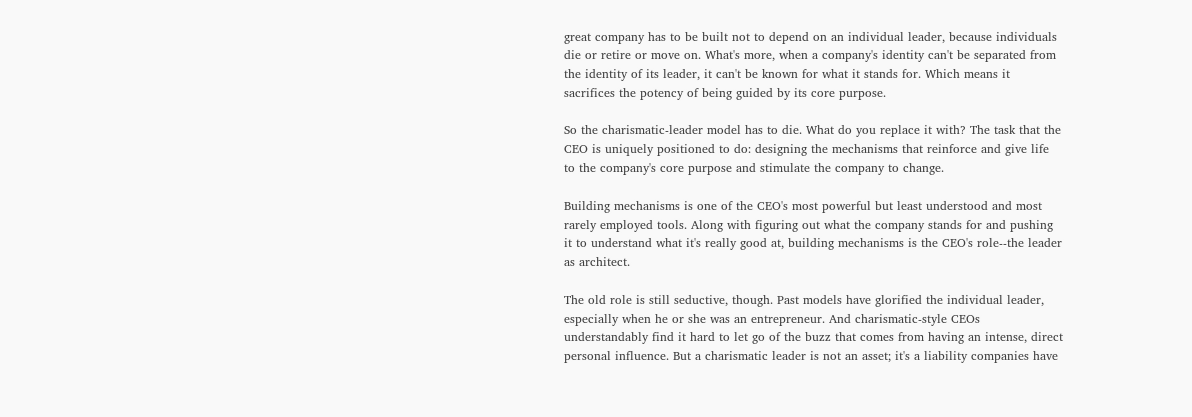great company has to be built not to depend on an individual leader, because individuals die or retire or move on. What's more, when a company's identity can't be separated from the identity of its leader, it can't be known for what it stands for. Which means it sacrifices the potency of being guided by its core purpose.

So the charismatic-leader model has to die. What do you replace it with? The task that the CEO is uniquely positioned to do: designing the mechanisms that reinforce and give life to the company's core purpose and stimulate the company to change.

Building mechanisms is one of the CEO's most powerful but least understood and most rarely employed tools. Along with figuring out what the company stands for and pushing it to understand what it's really good at, building mechanisms is the CEO's role--the leader as architect.

The old role is still seductive, though. Past models have glorified the individual leader, especially when he or she was an entrepreneur. And charismatic-style CEOs understandably find it hard to let go of the buzz that comes from having an intense, direct personal influence. But a charismatic leader is not an asset; it's a liability companies have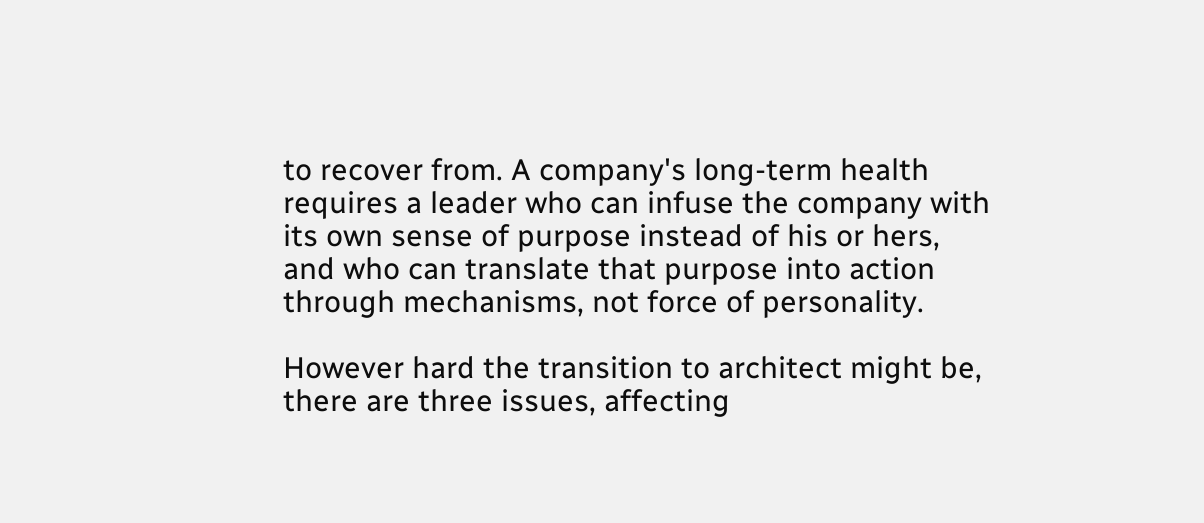to recover from. A company's long-term health requires a leader who can infuse the company with its own sense of purpose instead of his or hers, and who can translate that purpose into action through mechanisms, not force of personality.

However hard the transition to architect might be, there are three issues, affecting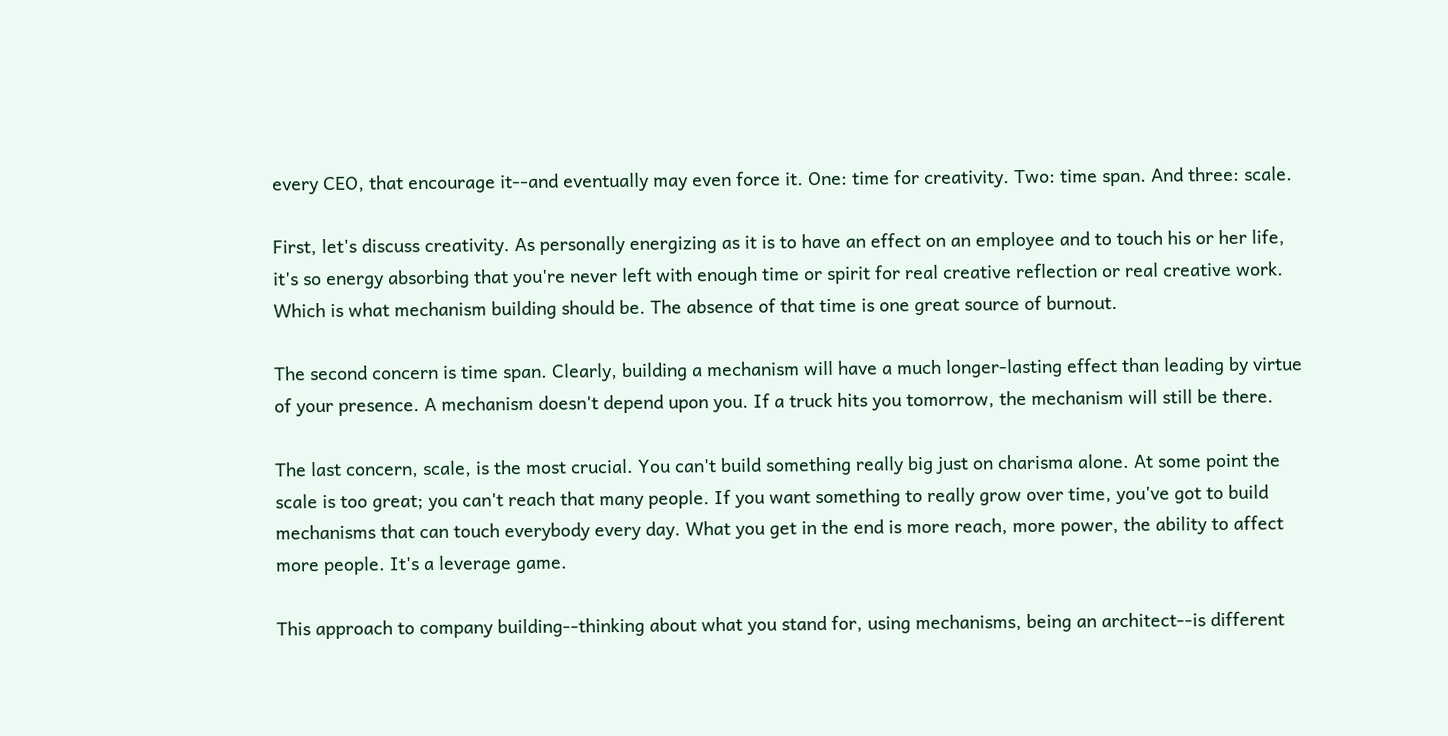every CEO, that encourage it--and eventually may even force it. One: time for creativity. Two: time span. And three: scale.

First, let's discuss creativity. As personally energizing as it is to have an effect on an employee and to touch his or her life, it's so energy absorbing that you're never left with enough time or spirit for real creative reflection or real creative work. Which is what mechanism building should be. The absence of that time is one great source of burnout.

The second concern is time span. Clearly, building a mechanism will have a much longer-lasting effect than leading by virtue of your presence. A mechanism doesn't depend upon you. If a truck hits you tomorrow, the mechanism will still be there.

The last concern, scale, is the most crucial. You can't build something really big just on charisma alone. At some point the scale is too great; you can't reach that many people. If you want something to really grow over time, you've got to build mechanisms that can touch everybody every day. What you get in the end is more reach, more power, the ability to affect more people. It's a leverage game.

This approach to company building--thinking about what you stand for, using mechanisms, being an architect--is different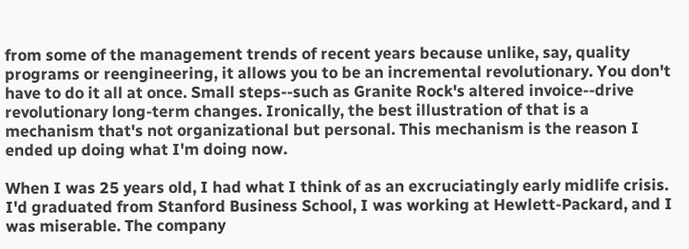from some of the management trends of recent years because unlike, say, quality programs or reengineering, it allows you to be an incremental revolutionary. You don't have to do it all at once. Small steps--such as Granite Rock's altered invoice--drive revolutionary long-term changes. Ironically, the best illustration of that is a mechanism that's not organizational but personal. This mechanism is the reason I ended up doing what I'm doing now.

When I was 25 years old, I had what I think of as an excruciatingly early midlife crisis. I'd graduated from Stanford Business School, I was working at Hewlett-Packard, and I was miserable. The company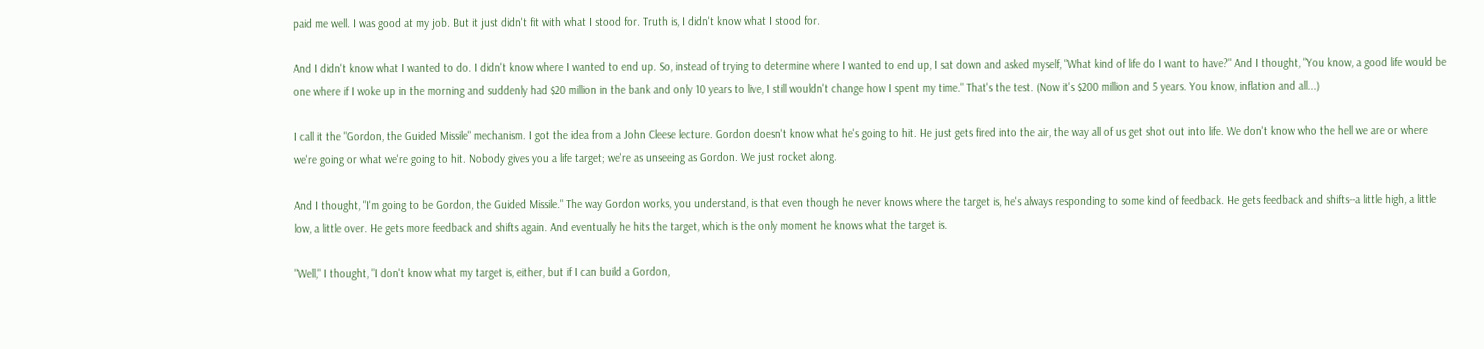paid me well. I was good at my job. But it just didn't fit with what I stood for. Truth is, I didn't know what I stood for.

And I didn't know what I wanted to do. I didn't know where I wanted to end up. So, instead of trying to determine where I wanted to end up, I sat down and asked myself, "What kind of life do I want to have?" And I thought, "You know, a good life would be one where if I woke up in the morning and suddenly had $20 million in the bank and only 10 years to live, I still wouldn't change how I spent my time." That's the test. (Now it's $200 million and 5 years. You know, inflation and all...)

I call it the "Gordon, the Guided Missile" mechanism. I got the idea from a John Cleese lecture. Gordon doesn't know what he's going to hit. He just gets fired into the air, the way all of us get shot out into life. We don't know who the hell we are or where we're going or what we're going to hit. Nobody gives you a life target; we're as unseeing as Gordon. We just rocket along.

And I thought, "I'm going to be Gordon, the Guided Missile." The way Gordon works, you understand, is that even though he never knows where the target is, he's always responding to some kind of feedback. He gets feedback and shifts--a little high, a little low, a little over. He gets more feedback and shifts again. And eventually he hits the target, which is the only moment he knows what the target is.

"Well," I thought, "I don't know what my target is, either, but if I can build a Gordon,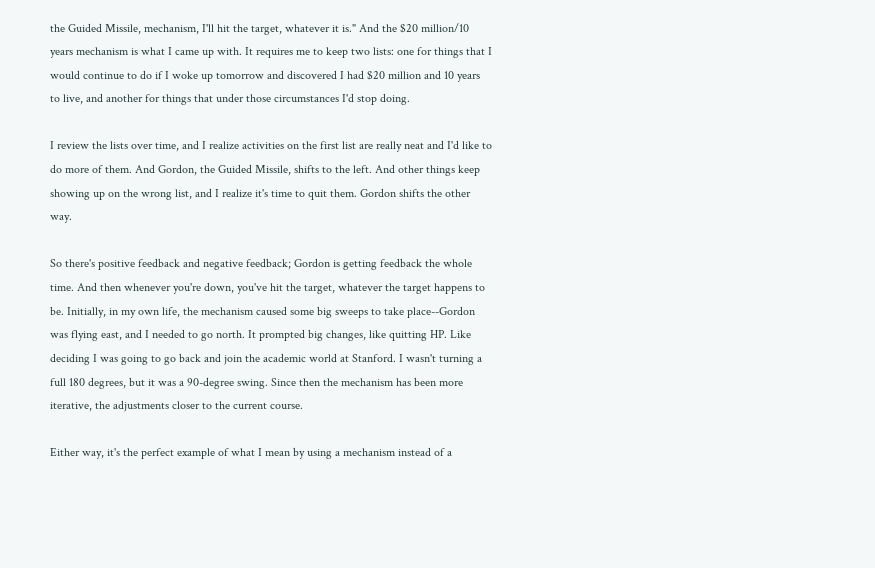the Guided Missile, mechanism, I'll hit the target, whatever it is." And the $20 million/10 years mechanism is what I came up with. It requires me to keep two lists: one for things that I would continue to do if I woke up tomorrow and discovered I had $20 million and 10 years to live, and another for things that under those circumstances I'd stop doing.

I review the lists over time, and I realize activities on the first list are really neat and I'd like to do more of them. And Gordon, the Guided Missile, shifts to the left. And other things keep showing up on the wrong list, and I realize it's time to quit them. Gordon shifts the other way.

So there's positive feedback and negative feedback; Gordon is getting feedback the whole time. And then whenever you're down, you've hit the target, whatever the target happens to be. Initially, in my own life, the mechanism caused some big sweeps to take place--Gordon was flying east, and I needed to go north. It prompted big changes, like quitting HP. Like deciding I was going to go back and join the academic world at Stanford. I wasn't turning a full 180 degrees, but it was a 90-degree swing. Since then the mechanism has been more iterative, the adjustments closer to the current course.

Either way, it's the perfect example of what I mean by using a mechanism instead of a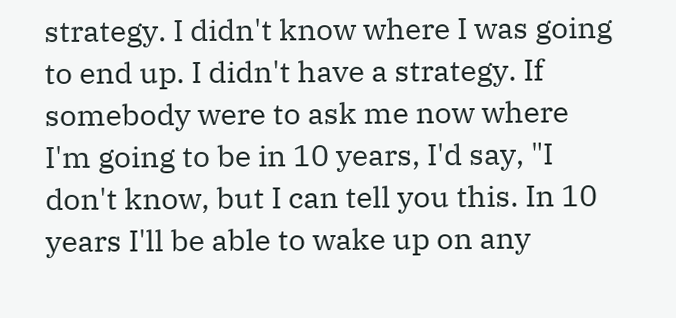strategy. I didn't know where I was going to end up. I didn't have a strategy. If somebody were to ask me now where I'm going to be in 10 years, I'd say, "I don't know, but I can tell you this. In 10 years I'll be able to wake up on any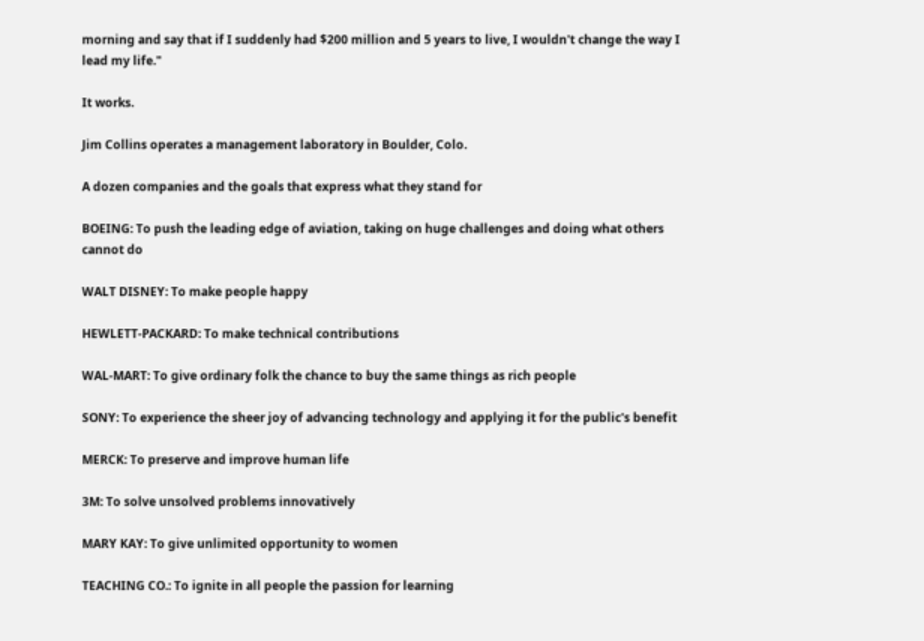morning and say that if I suddenly had $200 million and 5 years to live, I wouldn't change the way I lead my life."

It works.

Jim Collins operates a management laboratory in Boulder, Colo.

A dozen companies and the goals that express what they stand for

BOEING: To push the leading edge of aviation, taking on huge challenges and doing what others cannot do

WALT DISNEY: To make people happy

HEWLETT-PACKARD: To make technical contributions

WAL-MART: To give ordinary folk the chance to buy the same things as rich people

SONY: To experience the sheer joy of advancing technology and applying it for the public's benefit

MERCK: To preserve and improve human life

3M: To solve unsolved problems innovatively

MARY KAY: To give unlimited opportunity to women

TEACHING CO.: To ignite in all people the passion for learning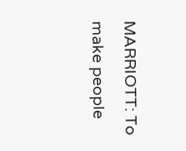MARRIOTT: To make people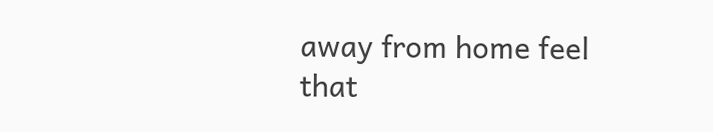away from home feel that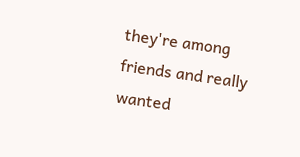they're among friends and really wanted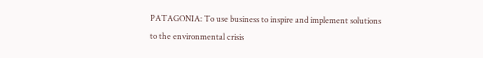PATAGONIA: To use business to inspire and implement solutions to the environmental crisis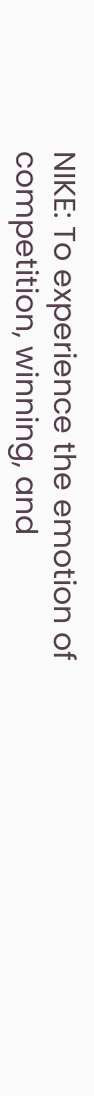NIKE: To experience the emotion of competition, winning, and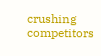crushing competitors